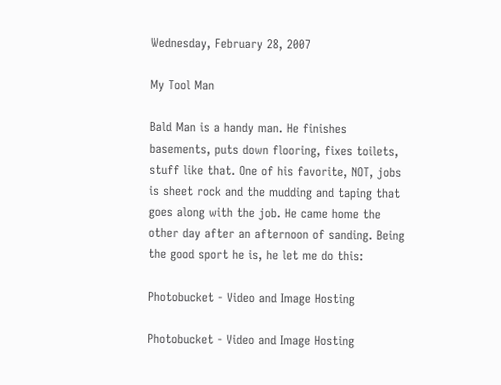Wednesday, February 28, 2007

My Tool Man

Bald Man is a handy man. He finishes basements, puts down flooring, fixes toilets, stuff like that. One of his favorite, NOT, jobs is sheet rock and the mudding and taping that goes along with the job. He came home the other day after an afternoon of sanding. Being the good sport he is, he let me do this:

Photobucket - Video and Image Hosting

Photobucket - Video and Image Hosting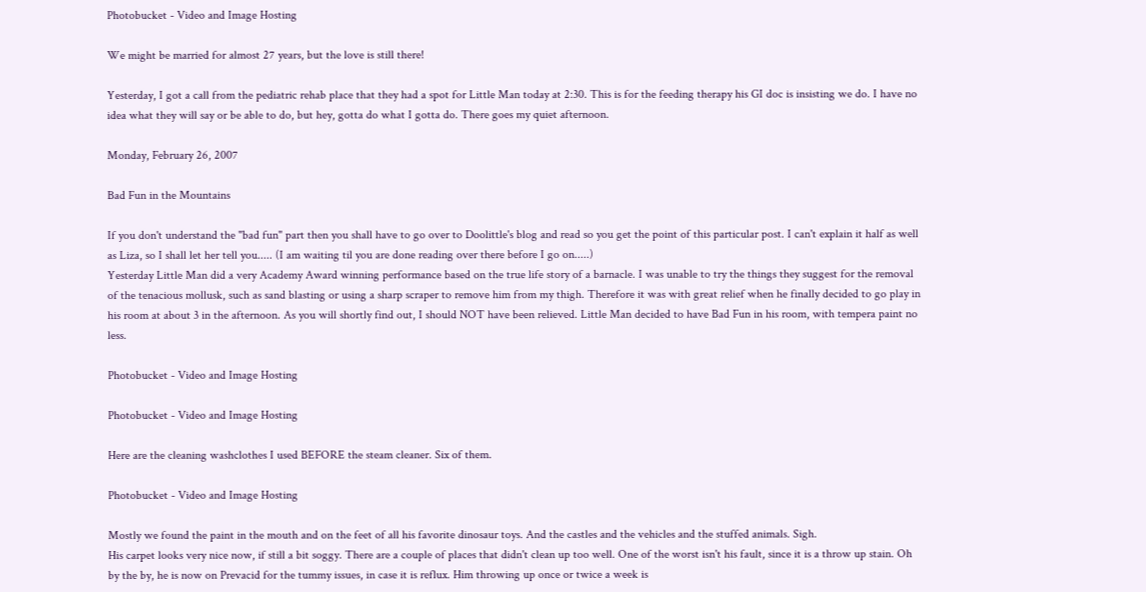Photobucket - Video and Image Hosting

We might be married for almost 27 years, but the love is still there!

Yesterday, I got a call from the pediatric rehab place that they had a spot for Little Man today at 2:30. This is for the feeding therapy his GI doc is insisting we do. I have no idea what they will say or be able to do, but hey, gotta do what I gotta do. There goes my quiet afternoon.

Monday, February 26, 2007

Bad Fun in the Mountains

If you don't understand the "bad fun" part then you shall have to go over to Doolittle's blog and read so you get the point of this particular post. I can't explain it half as well as Liza, so I shall let her tell you..... (I am waiting til you are done reading over there before I go on.....)
Yesterday Little Man did a very Academy Award winning performance based on the true life story of a barnacle. I was unable to try the things they suggest for the removal of the tenacious mollusk, such as sand blasting or using a sharp scraper to remove him from my thigh. Therefore it was with great relief when he finally decided to go play in his room at about 3 in the afternoon. As you will shortly find out, I should NOT have been relieved. Little Man decided to have Bad Fun in his room, with tempera paint no less.

Photobucket - Video and Image Hosting

Photobucket - Video and Image Hosting

Here are the cleaning washclothes I used BEFORE the steam cleaner. Six of them.

Photobucket - Video and Image Hosting

Mostly we found the paint in the mouth and on the feet of all his favorite dinosaur toys. And the castles and the vehicles and the stuffed animals. Sigh.
His carpet looks very nice now, if still a bit soggy. There are a couple of places that didn't clean up too well. One of the worst isn't his fault, since it is a throw up stain. Oh by the by, he is now on Prevacid for the tummy issues, in case it is reflux. Him throwing up once or twice a week is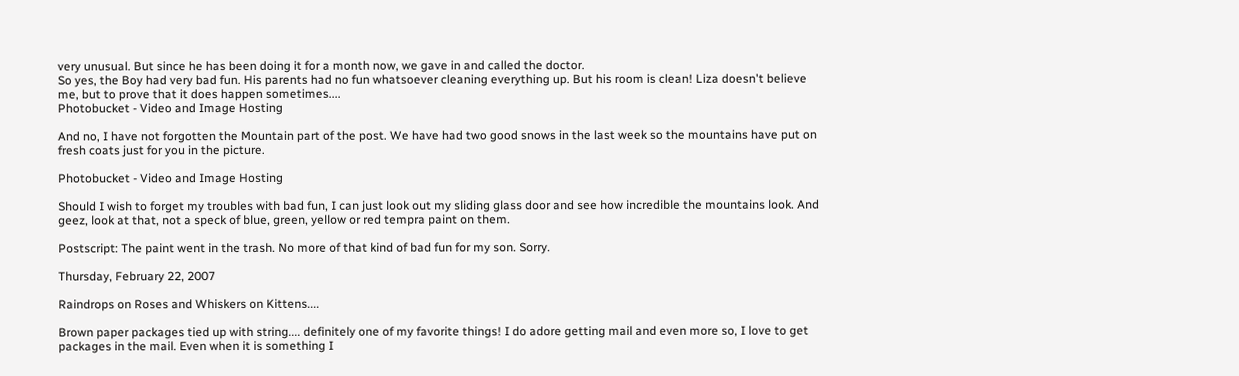very unusual. But since he has been doing it for a month now, we gave in and called the doctor.
So yes, the Boy had very bad fun. His parents had no fun whatsoever cleaning everything up. But his room is clean! Liza doesn't believe me, but to prove that it does happen sometimes....
Photobucket - Video and Image Hosting

And no, I have not forgotten the Mountain part of the post. We have had two good snows in the last week so the mountains have put on fresh coats just for you in the picture.

Photobucket - Video and Image Hosting

Should I wish to forget my troubles with bad fun, I can just look out my sliding glass door and see how incredible the mountains look. And geez, look at that, not a speck of blue, green, yellow or red tempra paint on them.

Postscript: The paint went in the trash. No more of that kind of bad fun for my son. Sorry.

Thursday, February 22, 2007

Raindrops on Roses and Whiskers on Kittens....

Brown paper packages tied up with string.... definitely one of my favorite things! I do adore getting mail and even more so, I love to get packages in the mail. Even when it is something I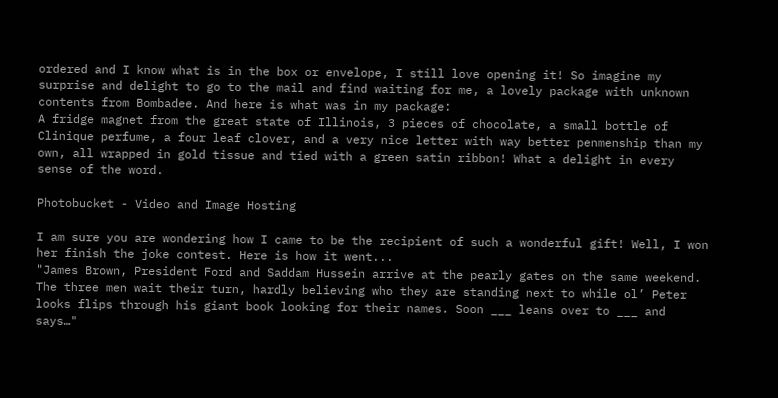ordered and I know what is in the box or envelope, I still love opening it! So imagine my surprise and delight to go to the mail and find waiting for me, a lovely package with unknown contents from Bombadee. And here is what was in my package:
A fridge magnet from the great state of Illinois, 3 pieces of chocolate, a small bottle of Clinique perfume, a four leaf clover, and a very nice letter with way better penmenship than my own, all wrapped in gold tissue and tied with a green satin ribbon! What a delight in every sense of the word.

Photobucket - Video and Image Hosting

I am sure you are wondering how I came to be the recipient of such a wonderful gift! Well, I won her finish the joke contest. Here is how it went...
"James Brown, President Ford and Saddam Hussein arrive at the pearly gates on the same weekend. The three men wait their turn, hardly believing who they are standing next to while ol’ Peter looks flips through his giant book looking for their names. Soon ___ leans over to ___ and says…"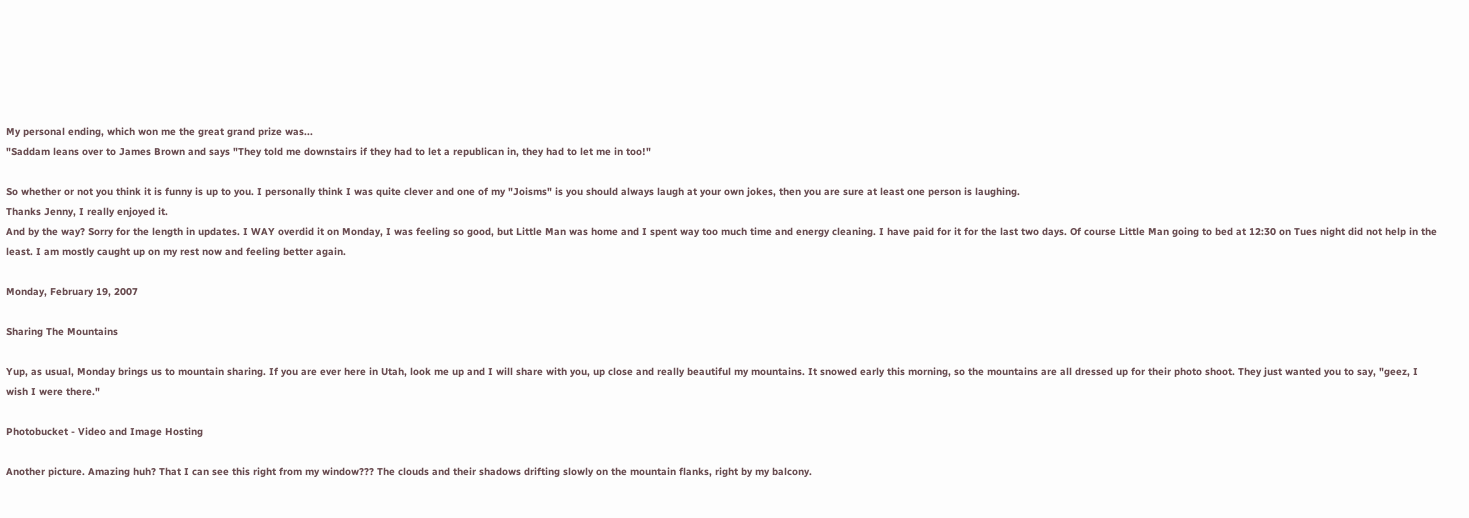My personal ending, which won me the great grand prize was...
"Saddam leans over to James Brown and says "They told me downstairs if they had to let a republican in, they had to let me in too!"

So whether or not you think it is funny is up to you. I personally think I was quite clever and one of my "Joisms" is you should always laugh at your own jokes, then you are sure at least one person is laughing.
Thanks Jenny, I really enjoyed it.
And by the way? Sorry for the length in updates. I WAY overdid it on Monday, I was feeling so good, but Little Man was home and I spent way too much time and energy cleaning. I have paid for it for the last two days. Of course Little Man going to bed at 12:30 on Tues night did not help in the least. I am mostly caught up on my rest now and feeling better again.

Monday, February 19, 2007

Sharing The Mountains

Yup, as usual, Monday brings us to mountain sharing. If you are ever here in Utah, look me up and I will share with you, up close and really beautiful my mountains. It snowed early this morning, so the mountains are all dressed up for their photo shoot. They just wanted you to say, "geez, I wish I were there."

Photobucket - Video and Image Hosting

Another picture. Amazing huh? That I can see this right from my window??? The clouds and their shadows drifting slowly on the mountain flanks, right by my balcony.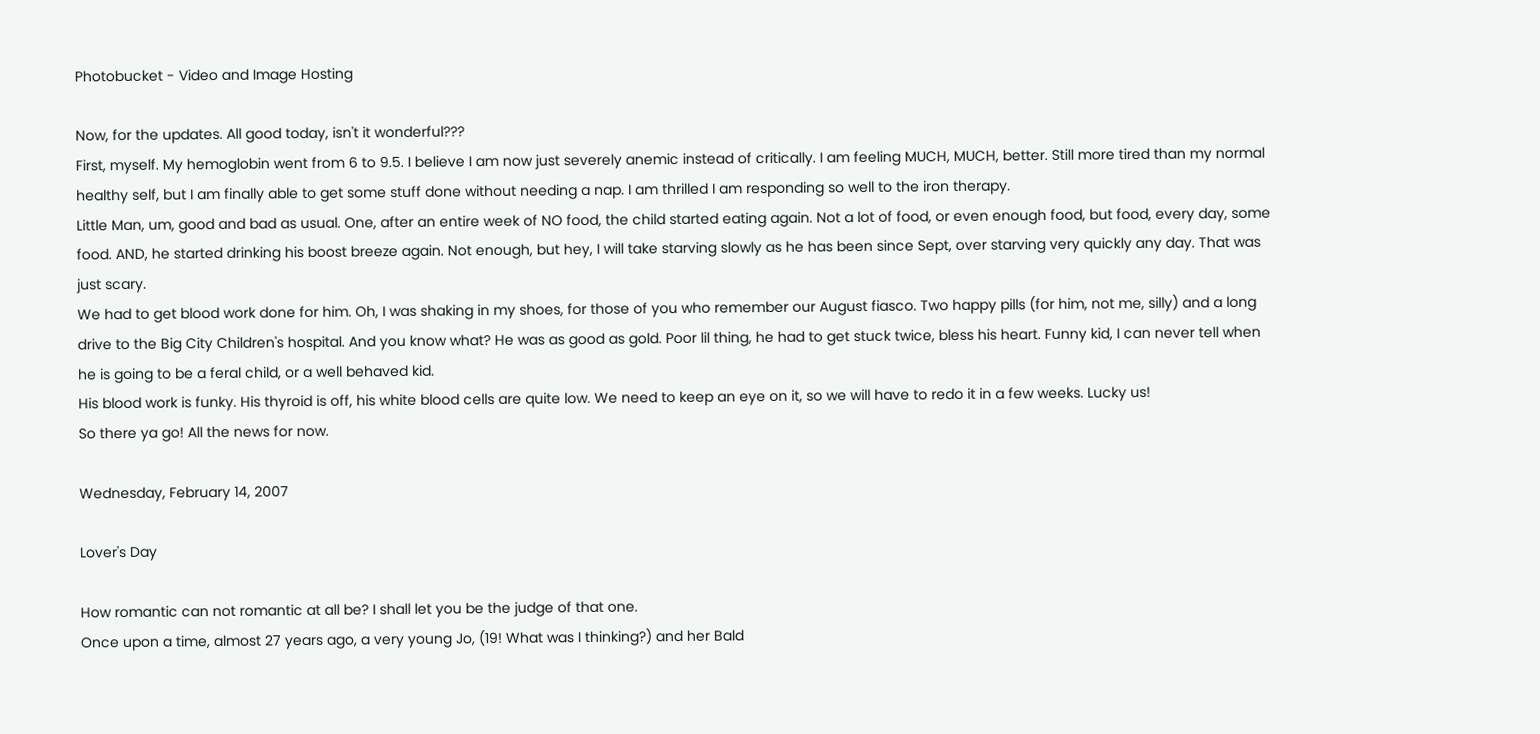Photobucket - Video and Image Hosting

Now, for the updates. All good today, isn't it wonderful???
First, myself. My hemoglobin went from 6 to 9.5. I believe I am now just severely anemic instead of critically. I am feeling MUCH, MUCH, better. Still more tired than my normal healthy self, but I am finally able to get some stuff done without needing a nap. I am thrilled I am responding so well to the iron therapy.
Little Man, um, good and bad as usual. One, after an entire week of NO food, the child started eating again. Not a lot of food, or even enough food, but food, every day, some food. AND, he started drinking his boost breeze again. Not enough, but hey, I will take starving slowly as he has been since Sept, over starving very quickly any day. That was just scary.
We had to get blood work done for him. Oh, I was shaking in my shoes, for those of you who remember our August fiasco. Two happy pills (for him, not me, silly) and a long drive to the Big City Children's hospital. And you know what? He was as good as gold. Poor lil thing, he had to get stuck twice, bless his heart. Funny kid, I can never tell when he is going to be a feral child, or a well behaved kid.
His blood work is funky. His thyroid is off, his white blood cells are quite low. We need to keep an eye on it, so we will have to redo it in a few weeks. Lucky us!
So there ya go! All the news for now.

Wednesday, February 14, 2007

Lover's Day

How romantic can not romantic at all be? I shall let you be the judge of that one.
Once upon a time, almost 27 years ago, a very young Jo, (19! What was I thinking?) and her Bald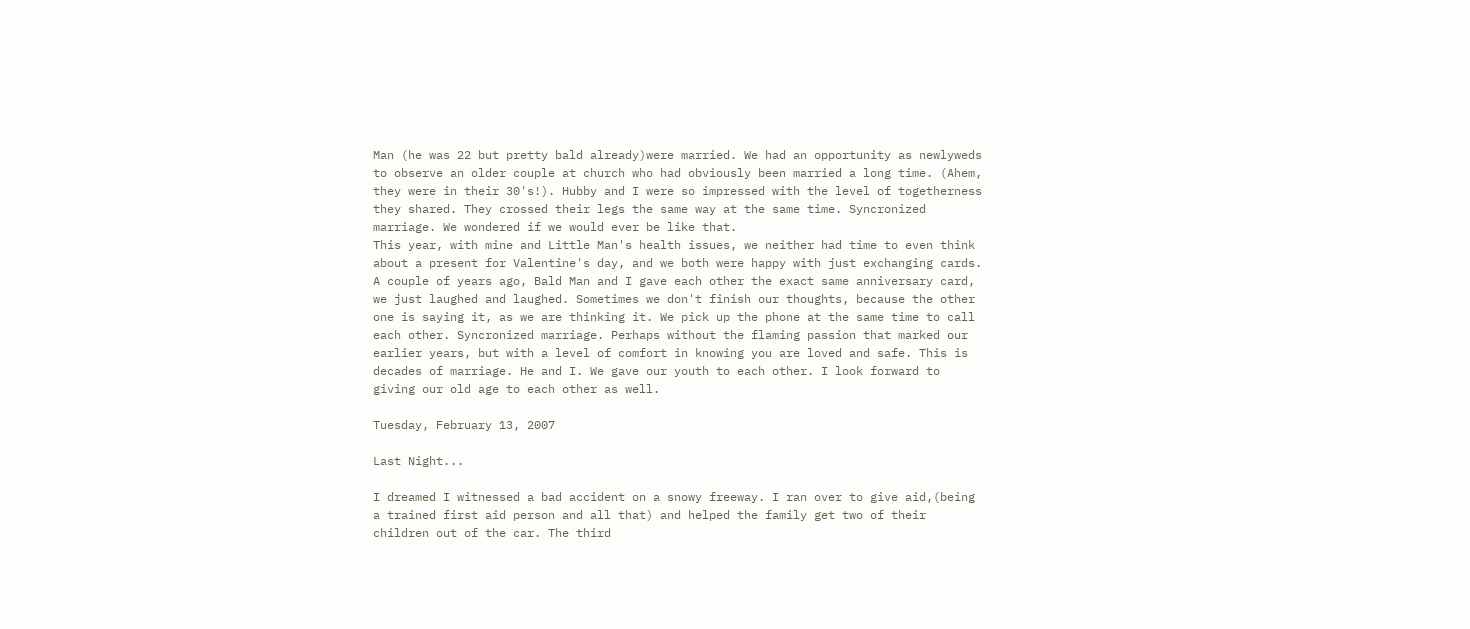Man (he was 22 but pretty bald already)were married. We had an opportunity as newlyweds to observe an older couple at church who had obviously been married a long time. (Ahem, they were in their 30's!). Hubby and I were so impressed with the level of togetherness they shared. They crossed their legs the same way at the same time. Syncronized marriage. We wondered if we would ever be like that.
This year, with mine and Little Man's health issues, we neither had time to even think about a present for Valentine's day, and we both were happy with just exchanging cards.
A couple of years ago, Bald Man and I gave each other the exact same anniversary card, we just laughed and laughed. Sometimes we don't finish our thoughts, because the other one is saying it, as we are thinking it. We pick up the phone at the same time to call each other. Syncronized marriage. Perhaps without the flaming passion that marked our earlier years, but with a level of comfort in knowing you are loved and safe. This is decades of marriage. He and I. We gave our youth to each other. I look forward to giving our old age to each other as well.

Tuesday, February 13, 2007

Last Night...

I dreamed I witnessed a bad accident on a snowy freeway. I ran over to give aid,(being a trained first aid person and all that) and helped the family get two of their children out of the car. The third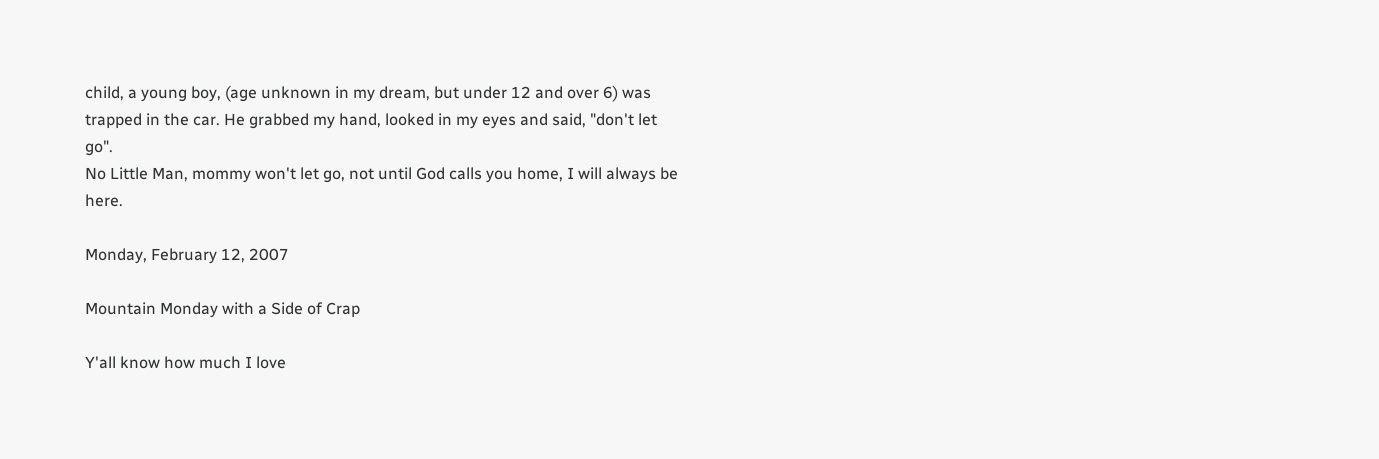child, a young boy, (age unknown in my dream, but under 12 and over 6) was trapped in the car. He grabbed my hand, looked in my eyes and said, "don't let go".
No Little Man, mommy won't let go, not until God calls you home, I will always be here.

Monday, February 12, 2007

Mountain Monday with a Side of Crap

Y'all know how much I love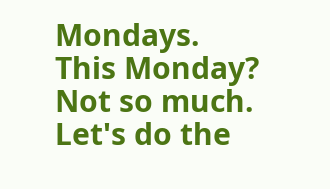Mondays. This Monday? Not so much. Let's do the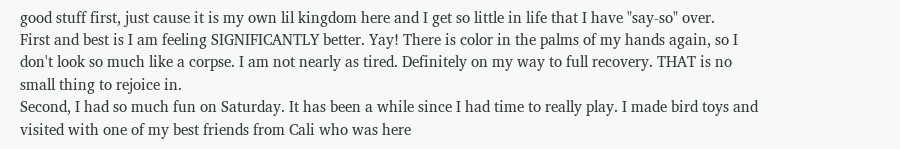good stuff first, just cause it is my own lil kingdom here and I get so little in life that I have "say-so" over.
First and best is I am feeling SIGNIFICANTLY better. Yay! There is color in the palms of my hands again, so I don't look so much like a corpse. I am not nearly as tired. Definitely on my way to full recovery. THAT is no small thing to rejoice in.
Second, I had so much fun on Saturday. It has been a while since I had time to really play. I made bird toys and visited with one of my best friends from Cali who was here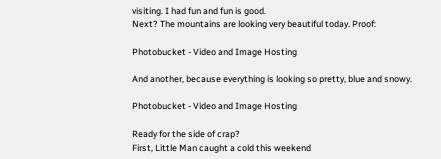visiting. I had fun and fun is good.
Next? The mountains are looking very beautiful today. Proof:

Photobucket - Video and Image Hosting

And another, because everything is looking so pretty, blue and snowy.

Photobucket - Video and Image Hosting

Ready for the side of crap?
First, Little Man caught a cold this weekend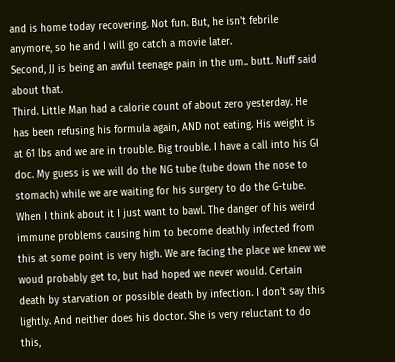and is home today recovering. Not fun. But, he isn't febrile anymore, so he and I will go catch a movie later.
Second, JJ is being an awful teenage pain in the um.. butt. Nuff said about that.
Third. Little Man had a calorie count of about zero yesterday. He has been refusing his formula again, AND not eating. His weight is at 61 lbs and we are in trouble. Big trouble. I have a call into his GI doc. My guess is we will do the NG tube (tube down the nose to stomach) while we are waiting for his surgery to do the G-tube. When I think about it I just want to bawl. The danger of his weird immune problems causing him to become deathly infected from this at some point is very high. We are facing the place we knew we woud probably get to, but had hoped we never would. Certain death by starvation or possible death by infection. I don't say this lightly. And neither does his doctor. She is very reluctant to do this,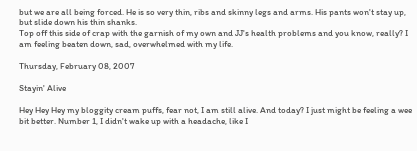but we are all being forced. He is so very thin, ribs and skinny legs and arms. His pants won't stay up, but slide down his thin shanks.
Top off this side of crap with the garnish of my own and JJ's health problems and you know, really? I am feeling beaten down, sad, overwhelmed with my life.

Thursday, February 08, 2007

Stayin' Alive

Hey Hey Hey my bloggity cream puffs, fear not, I am still alive. And today? I just might be feeling a wee bit better. Number 1, I didn't wake up with a headache, like I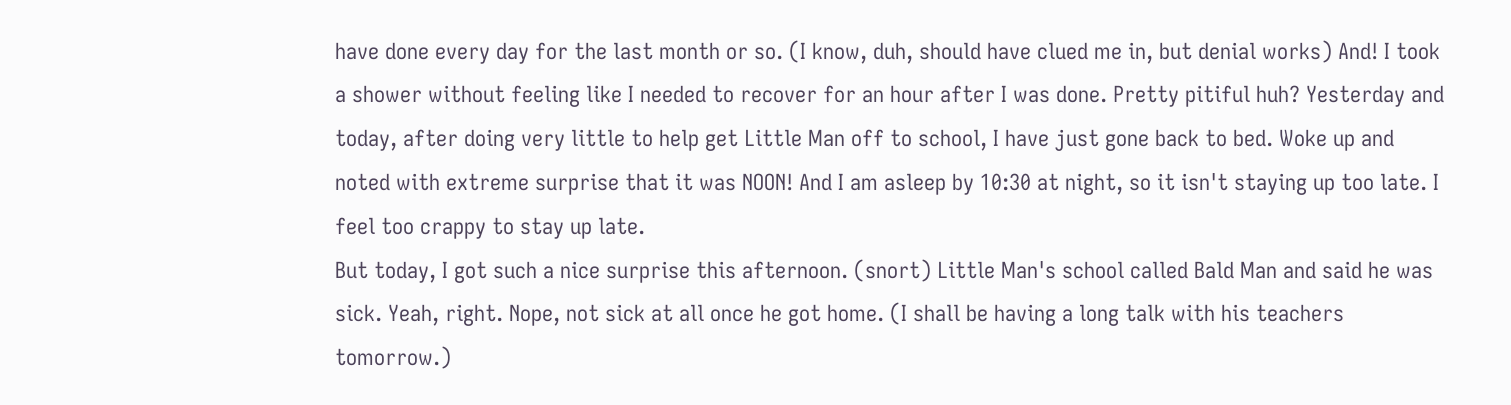have done every day for the last month or so. (I know, duh, should have clued me in, but denial works) And! I took a shower without feeling like I needed to recover for an hour after I was done. Pretty pitiful huh? Yesterday and today, after doing very little to help get Little Man off to school, I have just gone back to bed. Woke up and noted with extreme surprise that it was NOON! And I am asleep by 10:30 at night, so it isn't staying up too late. I feel too crappy to stay up late.
But today, I got such a nice surprise this afternoon. (snort) Little Man's school called Bald Man and said he was sick. Yeah, right. Nope, not sick at all once he got home. (I shall be having a long talk with his teachers tomorrow.)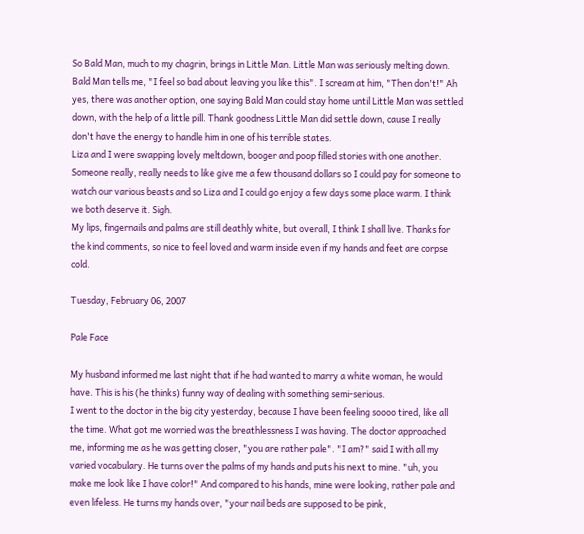So Bald Man, much to my chagrin, brings in Little Man. Little Man was seriously melting down. Bald Man tells me, "I feel so bad about leaving you like this". I scream at him, "Then don't!" Ah yes, there was another option, one saying Bald Man could stay home until Little Man was settled down, with the help of a little pill. Thank goodness Little Man did settle down, cause I really don't have the energy to handle him in one of his terrible states.
Liza and I were swapping lovely meltdown, booger and poop filled stories with one another. Someone really, really needs to like give me a few thousand dollars so I could pay for someone to watch our various beasts and so Liza and I could go enjoy a few days some place warm. I think we both deserve it. Sigh.
My lips, fingernails and palms are still deathly white, but overall, I think I shall live. Thanks for the kind comments, so nice to feel loved and warm inside even if my hands and feet are corpse cold.

Tuesday, February 06, 2007

Pale Face

My husband informed me last night that if he had wanted to marry a white woman, he would have. This is his (he thinks) funny way of dealing with something semi-serious.
I went to the doctor in the big city yesterday, because I have been feeling soooo tired, like all the time. What got me worried was the breathlessness I was having. The doctor approached me, informing me as he was getting closer, "you are rather pale". "I am?" said I with all my varied vocabulary. He turns over the palms of my hands and puts his next to mine. "uh, you make me look like I have color!" And compared to his hands, mine were looking, rather pale and even lifeless. He turns my hands over, "your nail beds are supposed to be pink,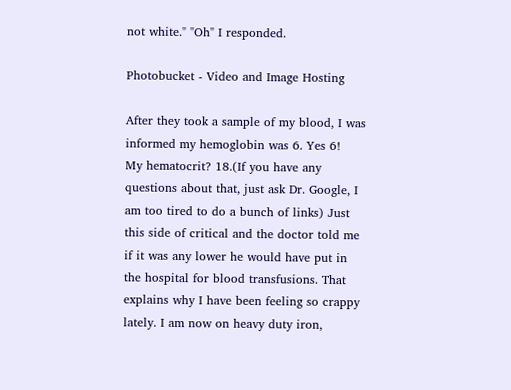not white." "Oh" I responded.

Photobucket - Video and Image Hosting

After they took a sample of my blood, I was informed my hemoglobin was 6. Yes 6!
My hematocrit? 18.(If you have any questions about that, just ask Dr. Google, I am too tired to do a bunch of links) Just this side of critical and the doctor told me if it was any lower he would have put in the hospital for blood transfusions. That explains why I have been feeling so crappy lately. I am now on heavy duty iron,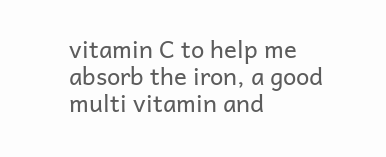vitamin C to help me absorb the iron, a good multi vitamin and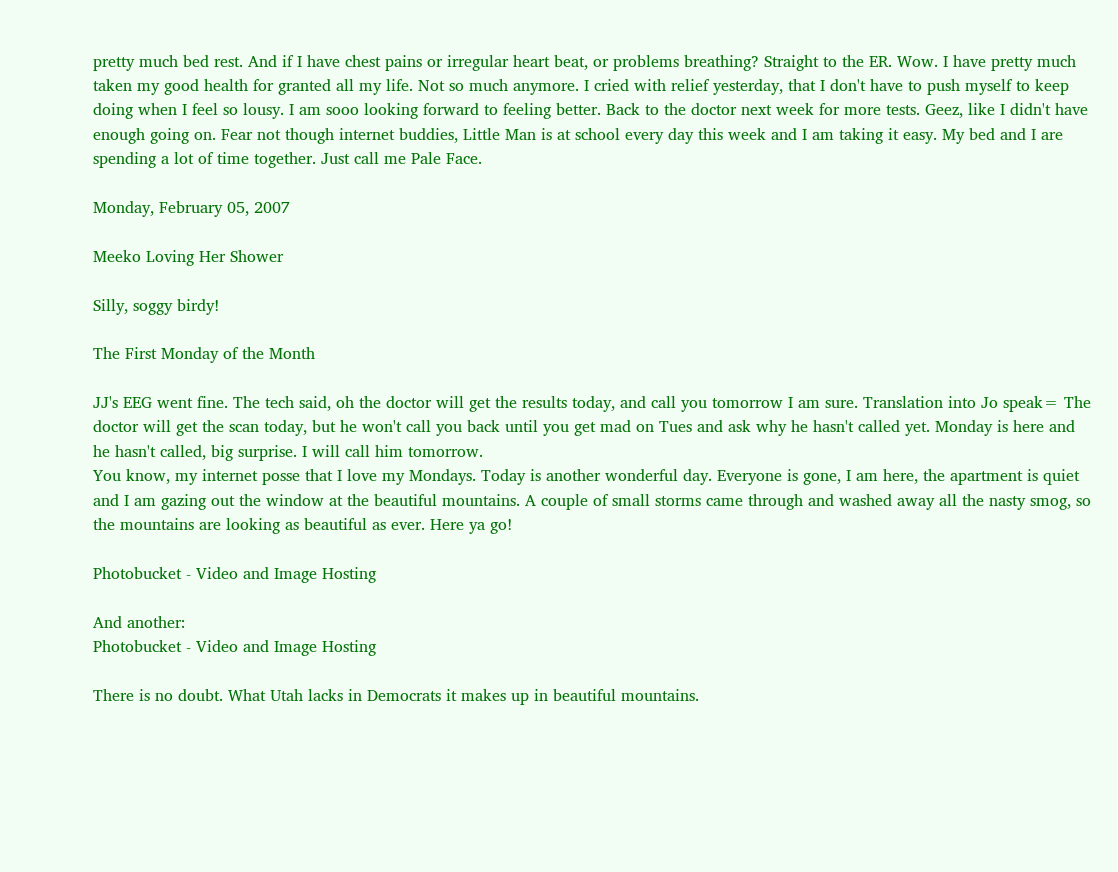pretty much bed rest. And if I have chest pains or irregular heart beat, or problems breathing? Straight to the ER. Wow. I have pretty much taken my good health for granted all my life. Not so much anymore. I cried with relief yesterday, that I don't have to push myself to keep doing when I feel so lousy. I am sooo looking forward to feeling better. Back to the doctor next week for more tests. Geez, like I didn't have enough going on. Fear not though internet buddies, Little Man is at school every day this week and I am taking it easy. My bed and I are spending a lot of time together. Just call me Pale Face.

Monday, February 05, 2007

Meeko Loving Her Shower

Silly, soggy birdy!

The First Monday of the Month

JJ's EEG went fine. The tech said, oh the doctor will get the results today, and call you tomorrow I am sure. Translation into Jo speak= The doctor will get the scan today, but he won't call you back until you get mad on Tues and ask why he hasn't called yet. Monday is here and he hasn't called, big surprise. I will call him tomorrow.
You know, my internet posse that I love my Mondays. Today is another wonderful day. Everyone is gone, I am here, the apartment is quiet and I am gazing out the window at the beautiful mountains. A couple of small storms came through and washed away all the nasty smog, so the mountains are looking as beautiful as ever. Here ya go!

Photobucket - Video and Image Hosting

And another:
Photobucket - Video and Image Hosting

There is no doubt. What Utah lacks in Democrats it makes up in beautiful mountains.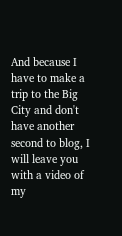And because I have to make a trip to the Big City and don't have another second to blog, I will leave you with a video of my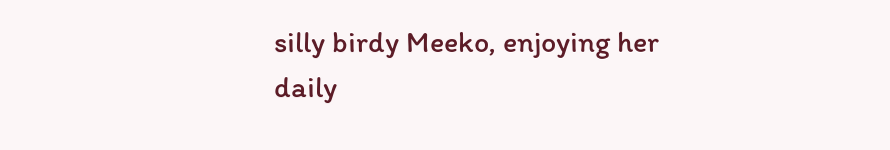silly birdy Meeko, enjoying her daily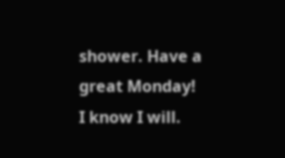shower. Have a great Monday! I know I will.